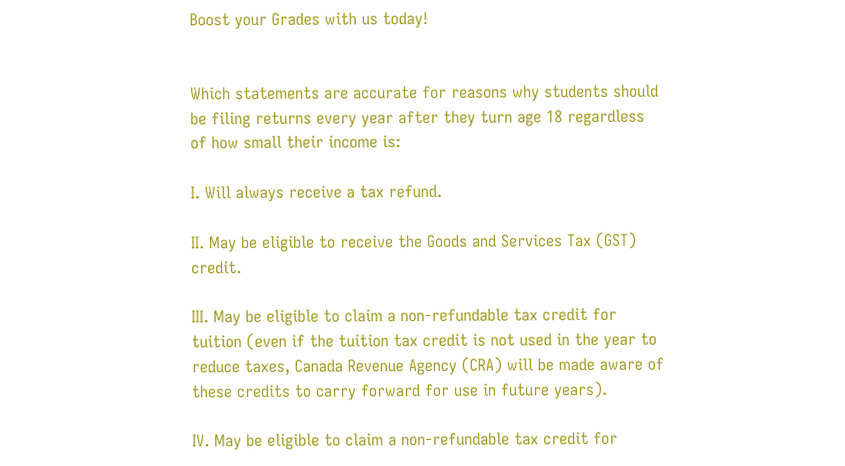Boost your Grades with us today!


Which statements are accurate for reasons why students should be filing returns every year after they turn age 18 regardless of how small their income is:

I. Will always receive a tax refund.

II. May be eligible to receive the Goods and Services Tax (GST) credit.

III. May be eligible to claim a non-refundable tax credit for tuition (even if the tuition tax credit is not used in the year to reduce taxes, Canada Revenue Agency (CRA) will be made aware of these credits to carry forward for use in future years).

IV. May be eligible to claim a non-refundable tax credit for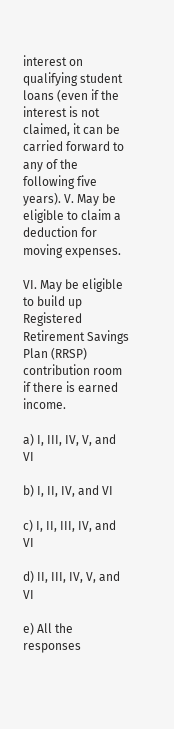interest on qualifying student loans (even if the interest is not claimed, it can be carried forward to any of the following five years). V. May be eligible to claim a deduction for moving expenses.

VI. May be eligible to build up Registered Retirement Savings Plan (RRSP) contribution room if there is earned income.

a) I, III, IV, V, and VI

b) I, II, IV, and VI

c) I, II, III, IV, and VI

d) II, III, IV, V, and VI

e) All the responses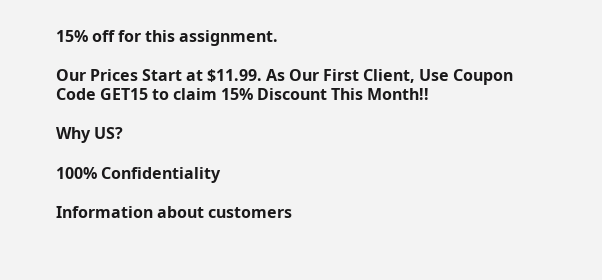15% off for this assignment.

Our Prices Start at $11.99. As Our First Client, Use Coupon Code GET15 to claim 15% Discount This Month!!

Why US?

100% Confidentiality

Information about customers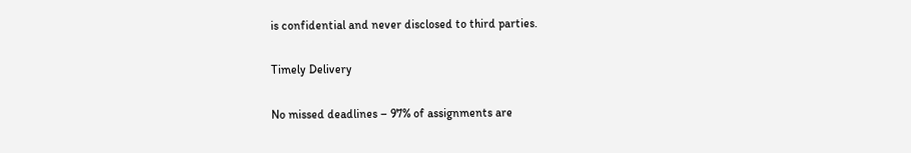is confidential and never disclosed to third parties.

Timely Delivery

No missed deadlines – 97% of assignments are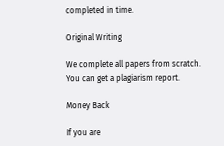completed in time.

Original Writing

We complete all papers from scratch. You can get a plagiarism report.

Money Back

If you are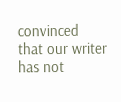convinced that our writer has not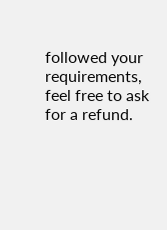followed your requirements, feel free to ask for a refund.